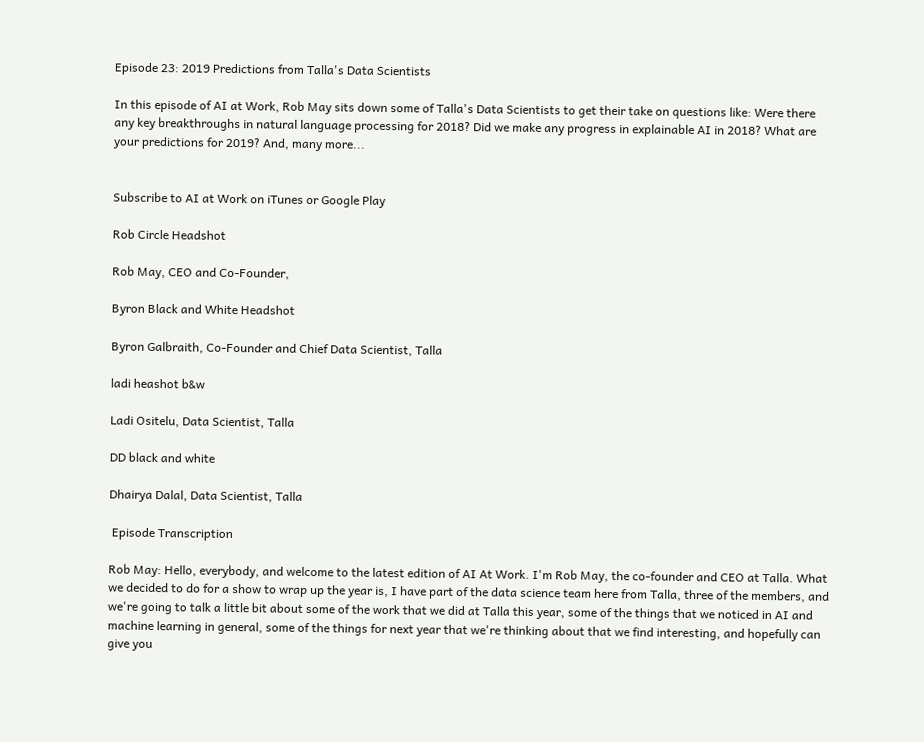Episode 23: 2019 Predictions from Talla's Data Scientists

In this episode of AI at Work, Rob May sits down some of Talla's Data Scientists to get their take on questions like: Were there any key breakthroughs in natural language processing for 2018? Did we make any progress in explainable AI in 2018? What are your predictions for 2019? And, many more...


Subscribe to AI at Work on iTunes or Google Play

Rob Circle Headshot

Rob May, CEO and Co-Founder,

Byron Black and White Headshot

Byron Galbraith, Co-Founder and Chief Data Scientist, Talla

ladi heashot b&w

Ladi Ositelu, Data Scientist, Talla

DD black and white

Dhairya Dalal, Data Scientist, Talla

 Episode Transcription

Rob May: Hello, everybody, and welcome to the latest edition of AI At Work. I'm Rob May, the co-founder and CEO at Talla. What we decided to do for a show to wrap up the year is, I have part of the data science team here from Talla, three of the members, and we're going to talk a little bit about some of the work that we did at Talla this year, some of the things that we noticed in AI and machine learning in general, some of the things for next year that we're thinking about that we find interesting, and hopefully can give you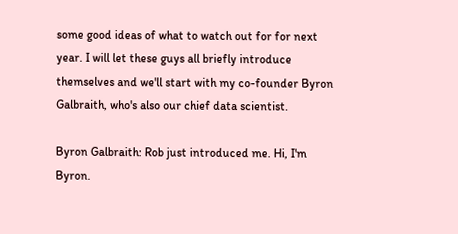some good ideas of what to watch out for for next year. I will let these guys all briefly introduce themselves and we'll start with my co-founder Byron Galbraith, who's also our chief data scientist.

Byron Galbraith: Rob just introduced me. Hi, I'm Byron.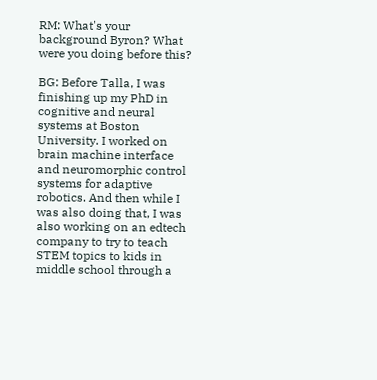RM: What's your background Byron? What were you doing before this?

BG: Before Talla, I was finishing up my PhD in cognitive and neural systems at Boston University. I worked on brain machine interface and neuromorphic control systems for adaptive robotics. And then while I was also doing that, I was also working on an edtech company to try to teach STEM topics to kids in middle school through a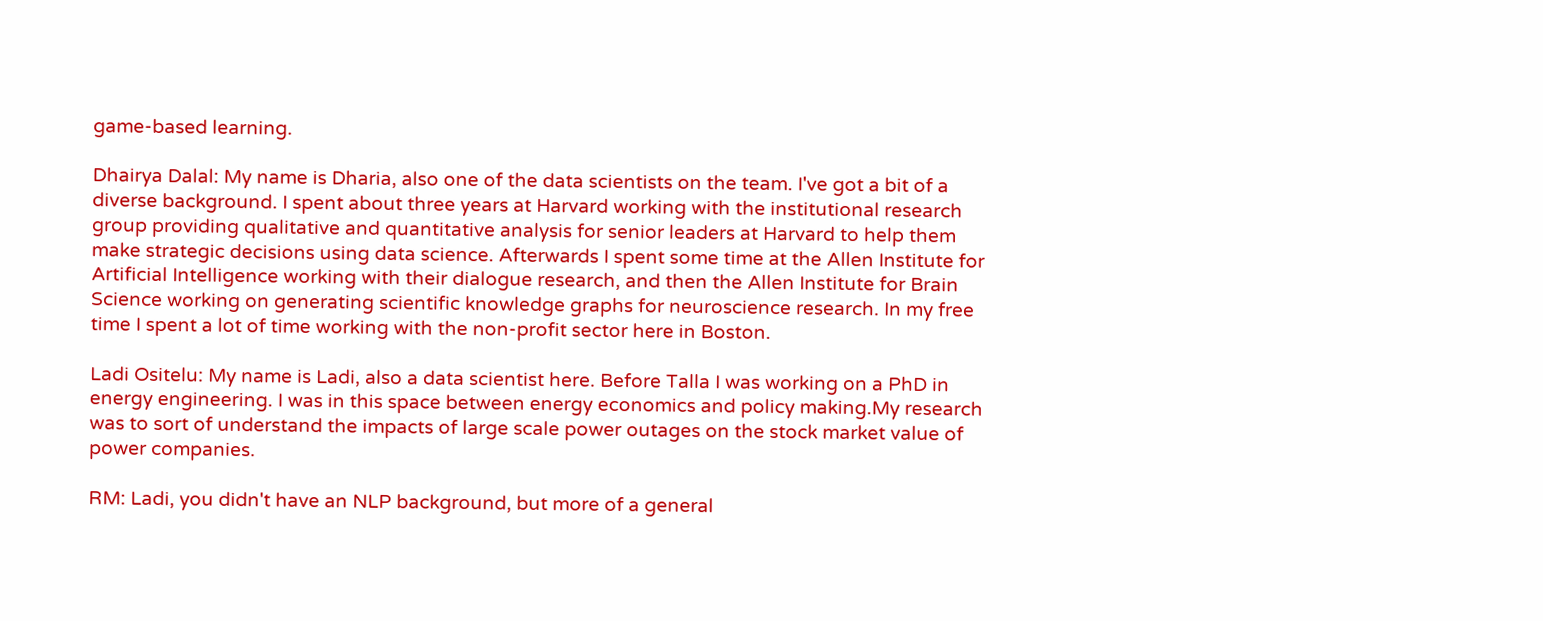game-based learning.

Dhairya Dalal: My name is Dharia, also one of the data scientists on the team. I've got a bit of a diverse background. I spent about three years at Harvard working with the institutional research group providing qualitative and quantitative analysis for senior leaders at Harvard to help them make strategic decisions using data science. Afterwards I spent some time at the Allen Institute for Artificial Intelligence working with their dialogue research, and then the Allen Institute for Brain Science working on generating scientific knowledge graphs for neuroscience research. In my free time I spent a lot of time working with the non-profit sector here in Boston.

Ladi Ositelu: My name is Ladi, also a data scientist here. Before Talla I was working on a PhD in energy engineering. I was in this space between energy economics and policy making.My research was to sort of understand the impacts of large scale power outages on the stock market value of power companies.

RM: Ladi, you didn't have an NLP background, but more of a general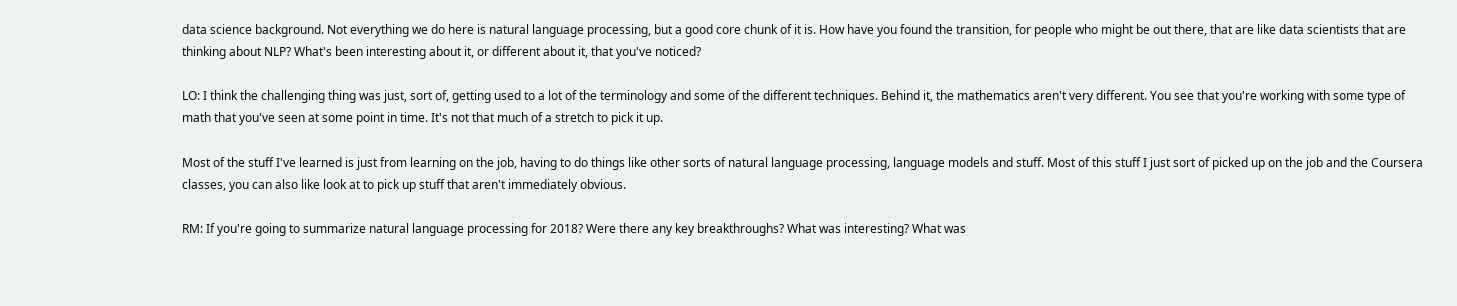data science background. Not everything we do here is natural language processing, but a good core chunk of it is. How have you found the transition, for people who might be out there, that are like data scientists that are thinking about NLP? What's been interesting about it, or different about it, that you've noticed?

LO: I think the challenging thing was just, sort of, getting used to a lot of the terminology and some of the different techniques. Behind it, the mathematics aren't very different. You see that you're working with some type of math that you've seen at some point in time. It's not that much of a stretch to pick it up.

Most of the stuff I've learned is just from learning on the job, having to do things like other sorts of natural language processing, language models and stuff. Most of this stuff I just sort of picked up on the job and the Coursera classes, you can also like look at to pick up stuff that aren't immediately obvious.

RM: If you're going to summarize natural language processing for 2018? Were there any key breakthroughs? What was interesting? What was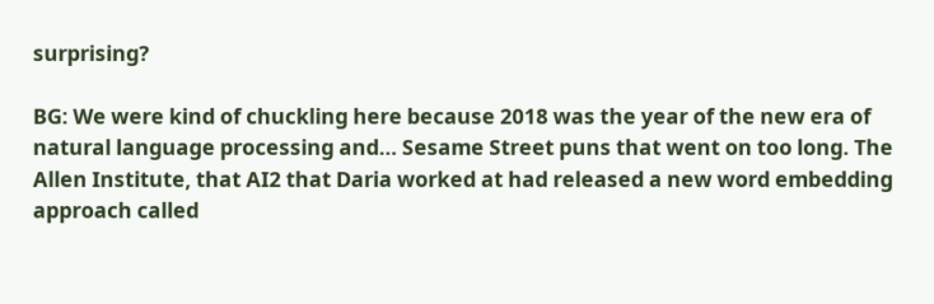surprising?

BG: We were kind of chuckling here because 2018 was the year of the new era of natural language processing and… Sesame Street puns that went on too long. The Allen Institute, that AI2 that Daria worked at had released a new word embedding approach called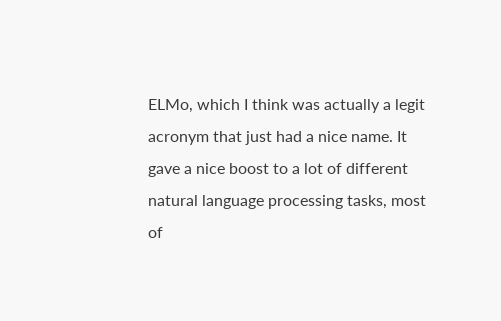ELMo, which I think was actually a legit acronym that just had a nice name. It gave a nice boost to a lot of different natural language processing tasks, most of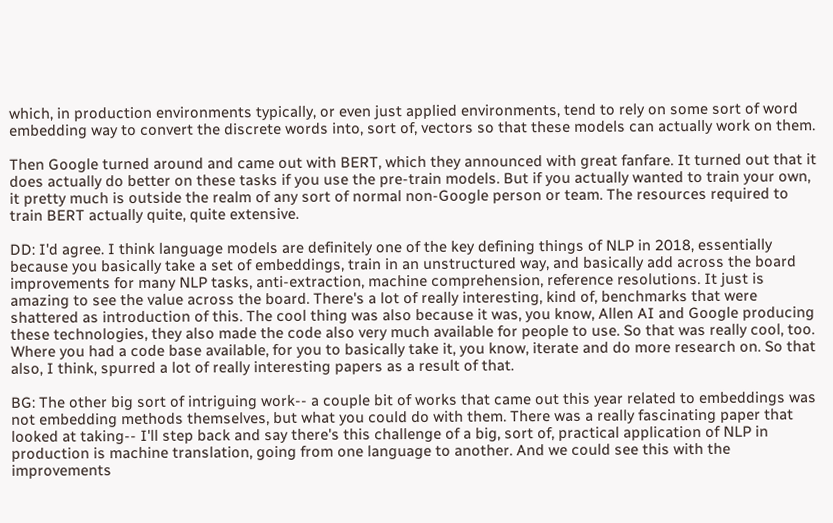which, in production environments typically, or even just applied environments, tend to rely on some sort of word embedding way to convert the discrete words into, sort of, vectors so that these models can actually work on them.

Then Google turned around and came out with BERT, which they announced with great fanfare. It turned out that it does actually do better on these tasks if you use the pre-train models. But if you actually wanted to train your own, it pretty much is outside the realm of any sort of normal non-Google person or team. The resources required to train BERT actually quite, quite extensive.

DD: I'd agree. I think language models are definitely one of the key defining things of NLP in 2018, essentially because you basically take a set of embeddings, train in an unstructured way, and basically add across the board improvements for many NLP tasks, anti-extraction, machine comprehension, reference resolutions. It just is amazing to see the value across the board. There's a lot of really interesting, kind of, benchmarks that were shattered as introduction of this. The cool thing was also because it was, you know, Allen AI and Google producing these technologies, they also made the code also very much available for people to use. So that was really cool, too. Where you had a code base available, for you to basically take it, you know, iterate and do more research on. So that also, I think, spurred a lot of really interesting papers as a result of that.

BG: The other big sort of intriguing work-- a couple bit of works that came out this year related to embeddings was not embedding methods themselves, but what you could do with them. There was a really fascinating paper that looked at taking-- I'll step back and say there's this challenge of a big, sort of, practical application of NLP in production is machine translation, going from one language to another. And we could see this with the improvements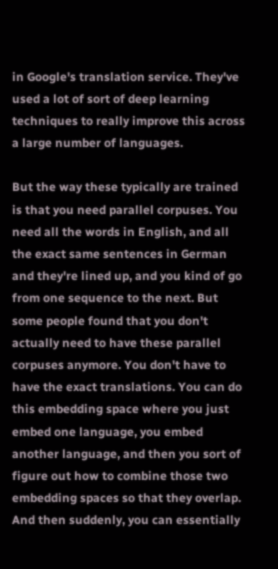in Google's translation service. They've used a lot of sort of deep learning techniques to really improve this across a large number of languages.

But the way these typically are trained is that you need parallel corpuses. You need all the words in English, and all the exact same sentences in German and they're lined up, and you kind of go from one sequence to the next. But some people found that you don't actually need to have these parallel corpuses anymore. You don't have to have the exact translations. You can do this embedding space where you just embed one language, you embed another language, and then you sort of figure out how to combine those two embedding spaces so that they overlap. And then suddenly, you can essentially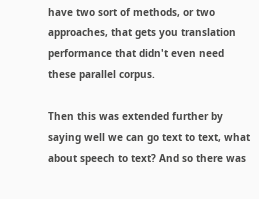have two sort of methods, or two approaches, that gets you translation performance that didn't even need these parallel corpus.

Then this was extended further by saying well we can go text to text, what about speech to text? And so there was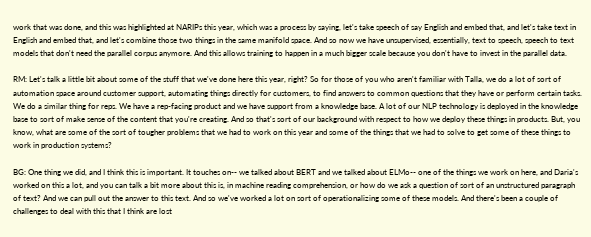work that was done, and this was highlighted at NARIPs this year, which was a process by saying, let's take speech of say English and embed that, and let's take text in English and embed that, and let's combine those two things in the same manifold space. And so now we have unsupervised, essentially, text to speech, speech to text models that don't need the parallel corpus anymore. And this allows training to happen in a much bigger scale because you don't have to invest in the parallel data.

RM: Let's talk a little bit about some of the stuff that we've done here this year, right? So for those of you who aren't familiar with Talla, we do a lot of sort of automation space around customer support, automating things directly for customers, to find answers to common questions that they have or perform certain tasks. We do a similar thing for reps. We have a rep-facing product and we have support from a knowledge base. A lot of our NLP technology is deployed in the knowledge base to sort of make sense of the content that you're creating. And so that's sort of our background with respect to how we deploy these things in products. But, you know, what are some of the sort of tougher problems that we had to work on this year and some of the things that we had to solve to get some of these things to work in production systems?

BG: One thing we did, and I think this is important. It touches on-- we talked about BERT and we talked about ELMo-- one of the things we work on here, and Daria's worked on this a lot, and you can talk a bit more about this is, in machine reading comprehension, or how do we ask a question of sort of an unstructured paragraph of text? And we can pull out the answer to this text. And so we've worked a lot on sort of operationalizing some of these models. And there's been a couple of challenges to deal with this that I think are lost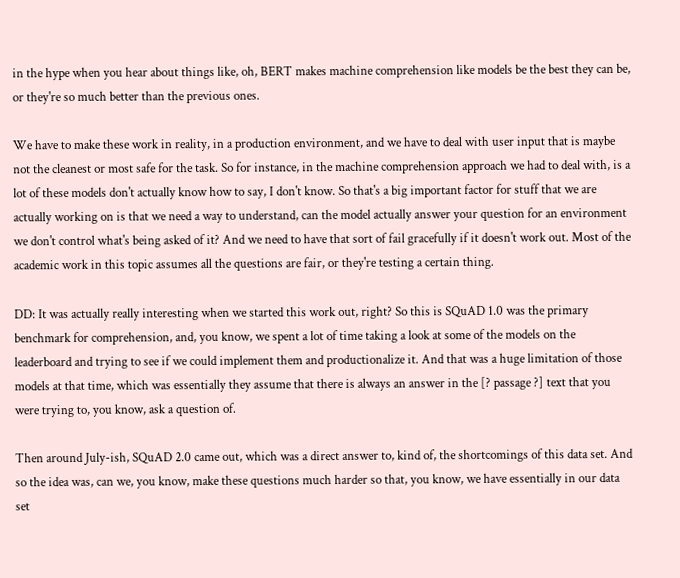in the hype when you hear about things like, oh, BERT makes machine comprehension like models be the best they can be, or they're so much better than the previous ones.

We have to make these work in reality, in a production environment, and we have to deal with user input that is maybe not the cleanest or most safe for the task. So for instance, in the machine comprehension approach we had to deal with, is a lot of these models don't actually know how to say, I don't know. So that's a big important factor for stuff that we are actually working on is that we need a way to understand, can the model actually answer your question for an environment we don't control what's being asked of it? And we need to have that sort of fail gracefully if it doesn't work out. Most of the academic work in this topic assumes all the questions are fair, or they're testing a certain thing.

DD: It was actually really interesting when we started this work out, right? So this is SQuAD 1.0 was the primary benchmark for comprehension, and, you know, we spent a lot of time taking a look at some of the models on the leaderboard and trying to see if we could implement them and productionalize it. And that was a huge limitation of those models at that time, which was essentially they assume that there is always an answer in the [? passage ?] text that you were trying to, you know, ask a question of.

Then around July-ish, SQuAD 2.0 came out, which was a direct answer to, kind of, the shortcomings of this data set. And so the idea was, can we, you know, make these questions much harder so that, you know, we have essentially in our data set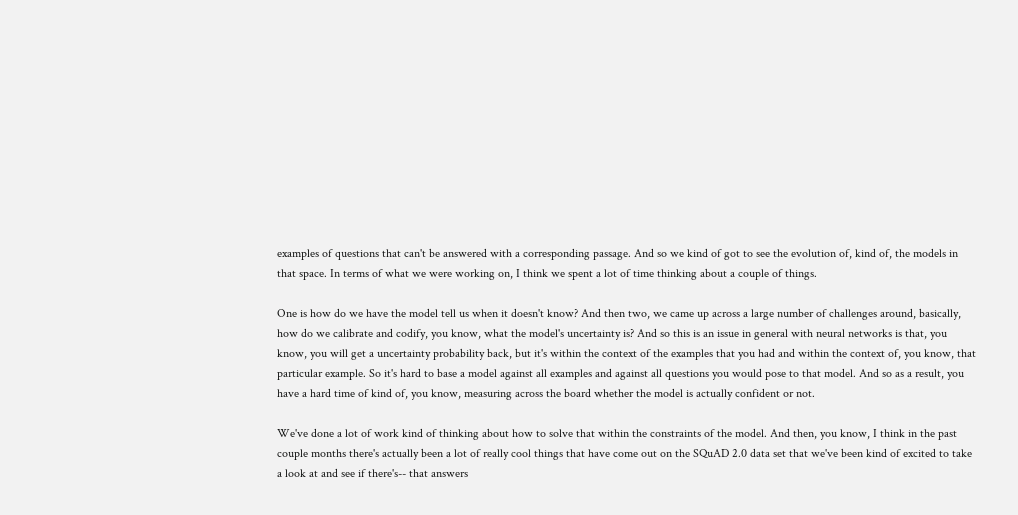examples of questions that can't be answered with a corresponding passage. And so we kind of got to see the evolution of, kind of, the models in that space. In terms of what we were working on, I think we spent a lot of time thinking about a couple of things.

One is how do we have the model tell us when it doesn't know? And then two, we came up across a large number of challenges around, basically, how do we calibrate and codify, you know, what the model's uncertainty is? And so this is an issue in general with neural networks is that, you know, you will get a uncertainty probability back, but it's within the context of the examples that you had and within the context of, you know, that particular example. So it's hard to base a model against all examples and against all questions you would pose to that model. And so as a result, you have a hard time of kind of, you know, measuring across the board whether the model is actually confident or not.

We've done a lot of work kind of thinking about how to solve that within the constraints of the model. And then, you know, I think in the past couple months there's actually been a lot of really cool things that have come out on the SQuAD 2.0 data set that we've been kind of excited to take a look at and see if there's-- that answers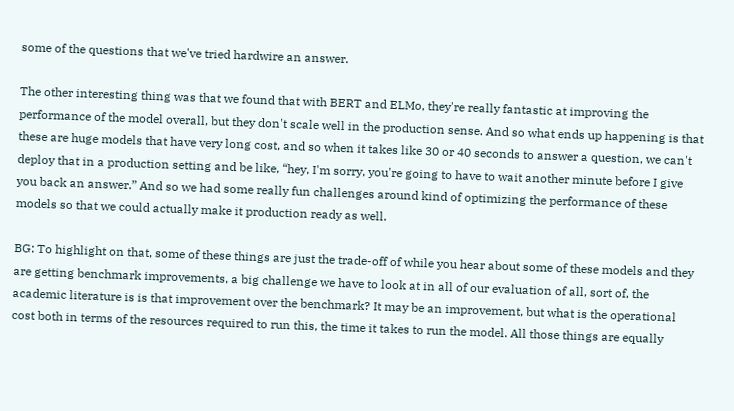some of the questions that we've tried hardwire an answer.

The other interesting thing was that we found that with BERT and ELMo, they're really fantastic at improving the performance of the model overall, but they don't scale well in the production sense. And so what ends up happening is that these are huge models that have very long cost, and so when it takes like 30 or 40 seconds to answer a question, we can't deploy that in a production setting and be like, “hey, I'm sorry, you're going to have to wait another minute before I give you back an answer.” And so we had some really fun challenges around kind of optimizing the performance of these models so that we could actually make it production ready as well.

BG: To highlight on that, some of these things are just the trade-off of while you hear about some of these models and they are getting benchmark improvements, a big challenge we have to look at in all of our evaluation of all, sort of, the academic literature is is that improvement over the benchmark? It may be an improvement, but what is the operational cost both in terms of the resources required to run this, the time it takes to run the model. All those things are equally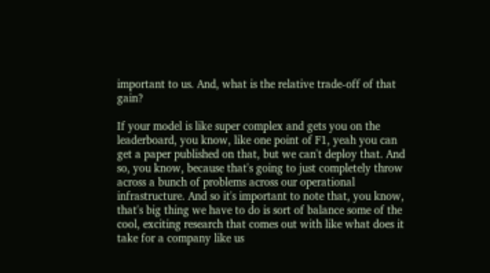important to us. And, what is the relative trade-off of that gain?

If your model is like super complex and gets you on the leaderboard, you know, like one point of F1, yeah you can get a paper published on that, but we can't deploy that. And so, you know, because that's going to just completely throw across a bunch of problems across our operational infrastructure. And so it's important to note that, you know, that's big thing we have to do is sort of balance some of the cool, exciting research that comes out with like what does it take for a company like us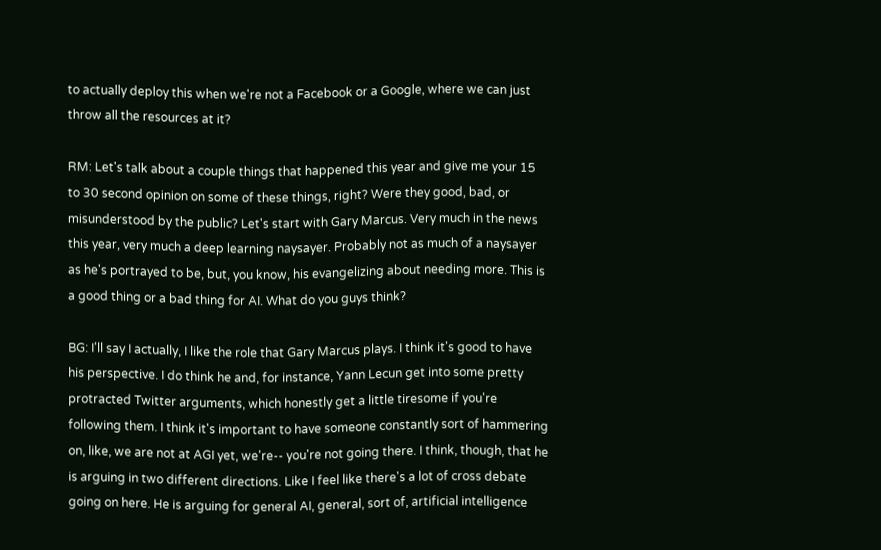to actually deploy this when we're not a Facebook or a Google, where we can just throw all the resources at it?

RM: Let's talk about a couple things that happened this year and give me your 15 to 30 second opinion on some of these things, right? Were they good, bad, or misunderstood by the public? Let's start with Gary Marcus. Very much in the news this year, very much a deep learning naysayer. Probably not as much of a naysayer as he's portrayed to be, but, you know, his evangelizing about needing more. This is a good thing or a bad thing for AI. What do you guys think?

BG: I'll say I actually, I like the role that Gary Marcus plays. I think it's good to have his perspective. I do think he and, for instance, Yann Lecun get into some pretty protracted Twitter arguments, which honestly get a little tiresome if you're following them. I think it's important to have someone constantly sort of hammering on, like, we are not at AGI yet, we're-- you're not going there. I think, though, that he is arguing in two different directions. Like I feel like there's a lot of cross debate going on here. He is arguing for general AI, general, sort of, artificial intelligence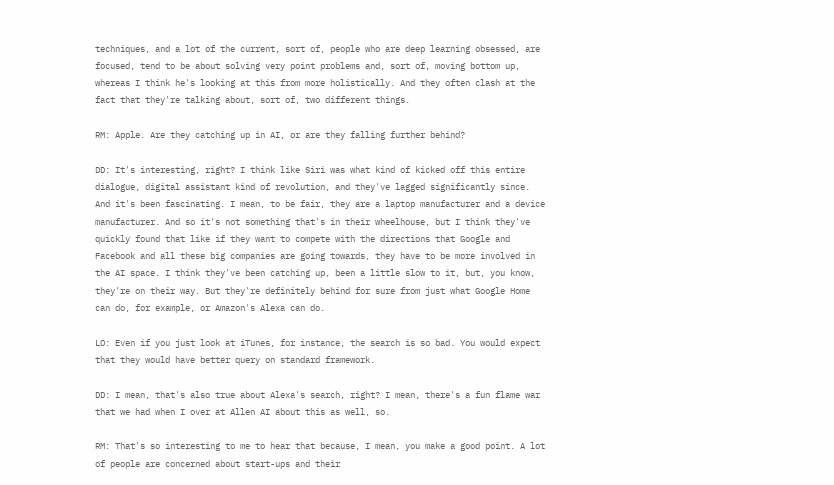techniques, and a lot of the current, sort of, people who are deep learning obsessed, are focused, tend to be about solving very point problems and, sort of, moving bottom up, whereas I think he's looking at this from more holistically. And they often clash at the fact that they're talking about, sort of, two different things.

RM: Apple. Are they catching up in AI, or are they falling further behind?

DD: It's interesting, right? I think like Siri was what kind of kicked off this entire dialogue, digital assistant kind of revolution, and they've lagged significantly since. And it's been fascinating. I mean, to be fair, they are a laptop manufacturer and a device manufacturer. And so it's not something that's in their wheelhouse, but I think they've quickly found that like if they want to compete with the directions that Google and Facebook and all these big companies are going towards, they have to be more involved in the AI space. I think they've been catching up, been a little slow to it, but, you know, they're on their way. But they're definitely behind for sure from just what Google Home can do, for example, or Amazon's Alexa can do.

LO: Even if you just look at iTunes, for instance, the search is so bad. You would expect that they would have better query on standard framework.

DD: I mean, that's also true about Alexa's search, right? I mean, there's a fun flame war that we had when I over at Allen AI about this as well, so.

RM: That's so interesting to me to hear that because, I mean, you make a good point. A lot of people are concerned about start-ups and their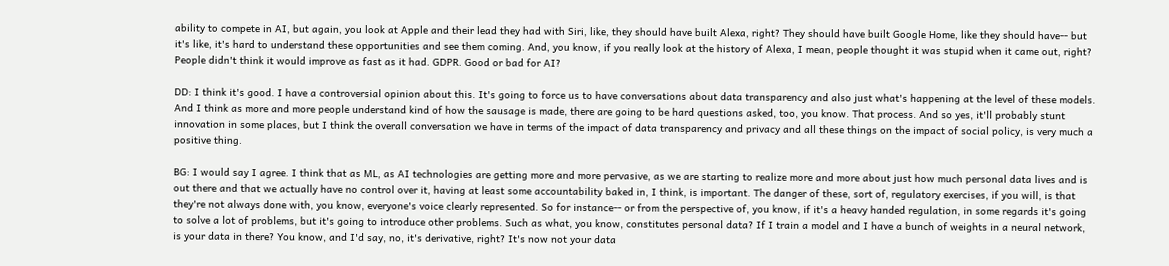ability to compete in AI, but again, you look at Apple and their lead they had with Siri, like, they should have built Alexa, right? They should have built Google Home, like they should have-- but it's like, it's hard to understand these opportunities and see them coming. And, you know, if you really look at the history of Alexa, I mean, people thought it was stupid when it came out, right? People didn't think it would improve as fast as it had. GDPR. Good or bad for AI?

DD: I think it's good. I have a controversial opinion about this. It's going to force us to have conversations about data transparency and also just what's happening at the level of these models. And I think as more and more people understand kind of how the sausage is made, there are going to be hard questions asked, too, you know. That process. And so yes, it'll probably stunt innovation in some places, but I think the overall conversation we have in terms of the impact of data transparency and privacy and all these things on the impact of social policy, is very much a positive thing.

BG: I would say I agree. I think that as ML, as AI technologies are getting more and more pervasive, as we are starting to realize more and more about just how much personal data lives and is out there and that we actually have no control over it, having at least some accountability baked in, I think, is important. The danger of these, sort of, regulatory exercises, if you will, is that they're not always done with, you know, everyone's voice clearly represented. So for instance-- or from the perspective of, you know, if it's a heavy handed regulation, in some regards it's going to solve a lot of problems, but it's going to introduce other problems. Such as what, you know, constitutes personal data? If I train a model and I have a bunch of weights in a neural network, is your data in there? You know, and I'd say, no, it's derivative, right? It's now not your data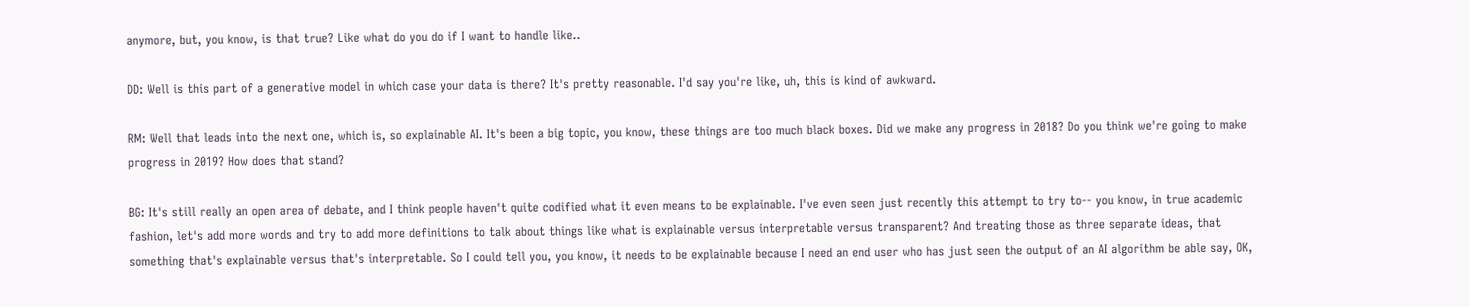anymore, but, you know, is that true? Like what do you do if I want to handle like..

DD: Well is this part of a generative model in which case your data is there? It's pretty reasonable. I'd say you're like, uh, this is kind of awkward.

RM: Well that leads into the next one, which is, so explainable AI. It's been a big topic, you know, these things are too much black boxes. Did we make any progress in 2018? Do you think we're going to make progress in 2019? How does that stand?

BG: It's still really an open area of debate, and I think people haven't quite codified what it even means to be explainable. I've even seen just recently this attempt to try to-- you know, in true academic fashion, let's add more words and try to add more definitions to talk about things like what is explainable versus interpretable versus transparent? And treating those as three separate ideas, that something that's explainable versus that's interpretable. So I could tell you, you know, it needs to be explainable because I need an end user who has just seen the output of an AI algorithm be able say, OK,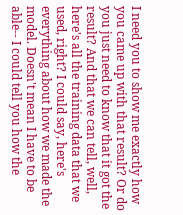I need you to show me exactly how you came up with that result? Or do you just need to know that it got the result? And that we can tell, well, here's all the training data that we used, right? I could say, here's everything about how we made the model. Doesn't mean I have to be able-- I could tell you how the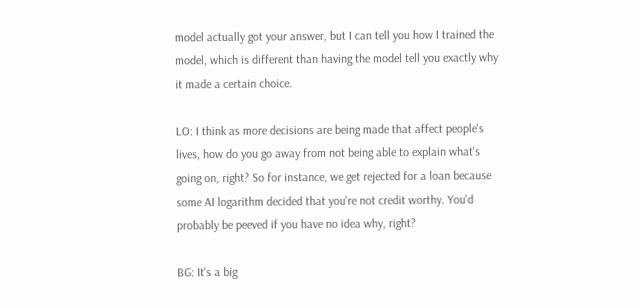model actually got your answer, but I can tell you how I trained the model, which is different than having the model tell you exactly why it made a certain choice.

LO: I think as more decisions are being made that affect people's lives, how do you go away from not being able to explain what's going on, right? So for instance, we get rejected for a loan because some AI logarithm decided that you're not credit worthy. You'd probably be peeved if you have no idea why, right?

BG: It's a big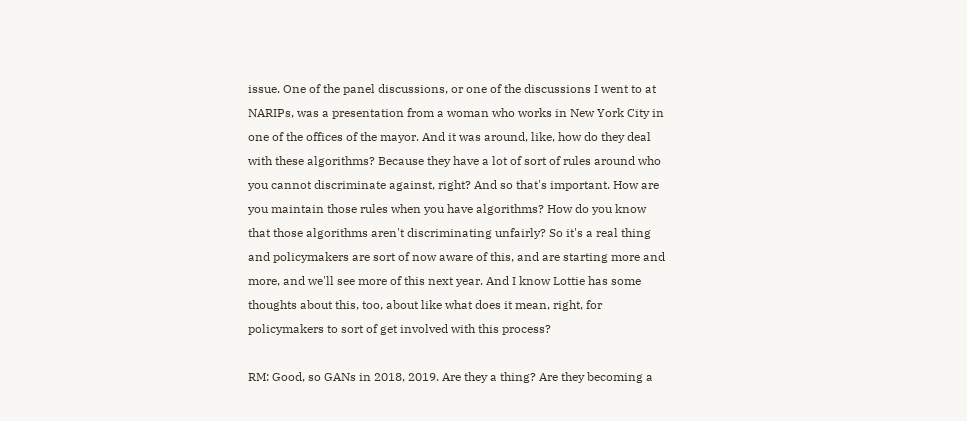issue. One of the panel discussions, or one of the discussions I went to at NARIPs, was a presentation from a woman who works in New York City in one of the offices of the mayor. And it was around, like, how do they deal with these algorithms? Because they have a lot of sort of rules around who you cannot discriminate against, right? And so that's important. How are you maintain those rules when you have algorithms? How do you know that those algorithms aren't discriminating unfairly? So it's a real thing and policymakers are sort of now aware of this, and are starting more and more, and we'll see more of this next year. And I know Lottie has some thoughts about this, too, about like what does it mean, right, for policymakers to sort of get involved with this process?

RM: Good, so GANs in 2018, 2019. Are they a thing? Are they becoming a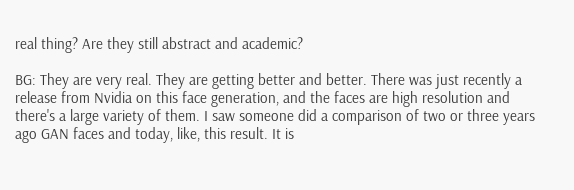real thing? Are they still abstract and academic?

BG: They are very real. They are getting better and better. There was just recently a release from Nvidia on this face generation, and the faces are high resolution and there's a large variety of them. I saw someone did a comparison of two or three years ago GAN faces and today, like, this result. It is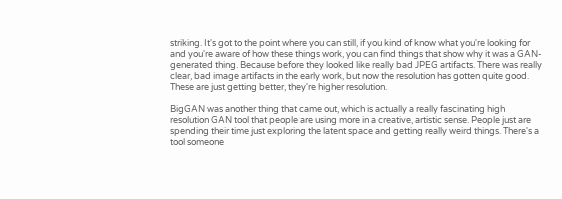striking. It's got to the point where you can still, if you kind of know what you're looking for and you're aware of how these things work, you can find things that show why it was a GAN-generated thing. Because before they looked like really bad JPEG artifacts. There was really clear, bad image artifacts in the early work, but now the resolution has gotten quite good. These are just getting better, they're higher resolution.

BigGAN was another thing that came out, which is actually a really fascinating high resolution GAN tool that people are using more in a creative, artistic sense. People just are spending their time just exploring the latent space and getting really weird things. There's a tool someone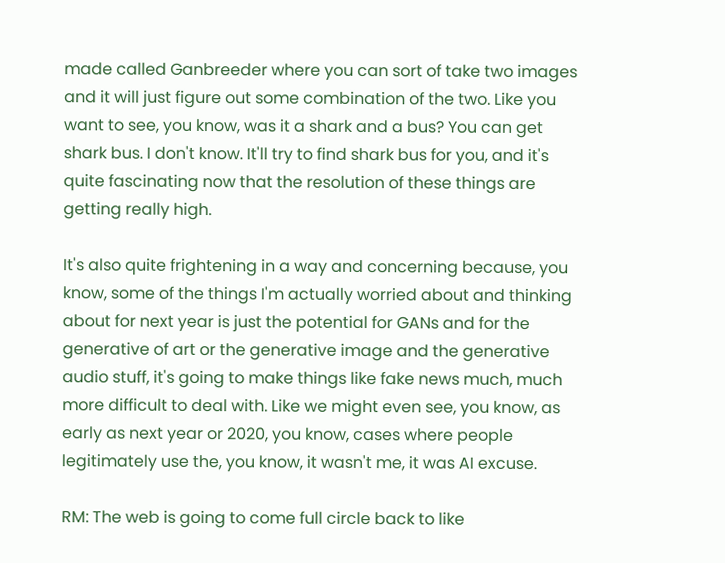made called Ganbreeder where you can sort of take two images and it will just figure out some combination of the two. Like you want to see, you know, was it a shark and a bus? You can get shark bus. I don't know. It'll try to find shark bus for you, and it's quite fascinating now that the resolution of these things are getting really high.

It's also quite frightening in a way and concerning because, you know, some of the things I'm actually worried about and thinking about for next year is just the potential for GANs and for the generative of art or the generative image and the generative audio stuff, it's going to make things like fake news much, much more difficult to deal with. Like we might even see, you know, as early as next year or 2020, you know, cases where people legitimately use the, you know, it wasn't me, it was AI excuse.

RM: The web is going to come full circle back to like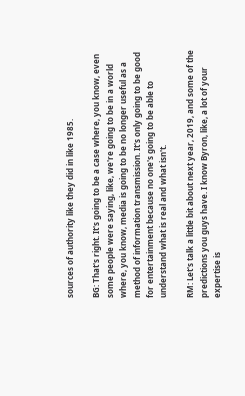sources of authority like they did in like 1985.

BG: That's right. It's going to be a case where, you know, even some people were saying, like, we're going to be in a world where, you know, media is going to be no longer useful as a method of information transmission. It's only going to be good for entertainment because no one's going to be able to understand what is real and what isn't.

RM: Let's talk a little bit about next year, 2019, and some of the predictions you guys have. I know Byron, like, a lot of your expertise is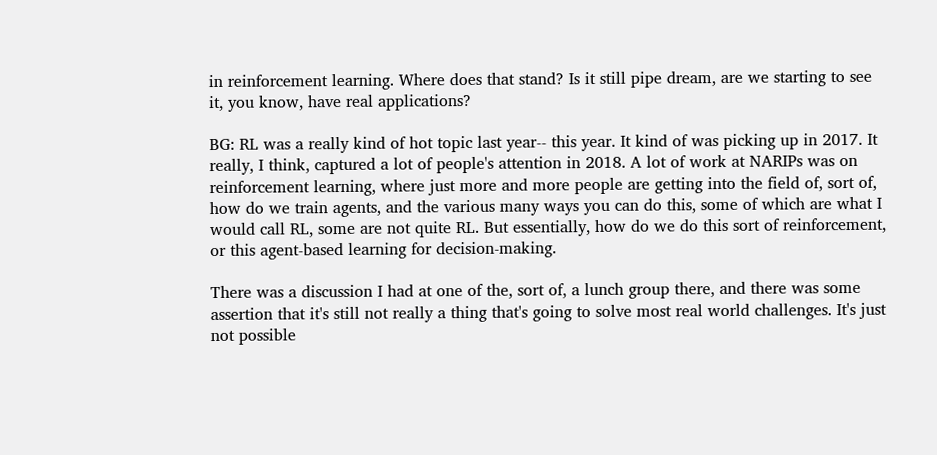in reinforcement learning. Where does that stand? Is it still pipe dream, are we starting to see it, you know, have real applications?

BG: RL was a really kind of hot topic last year-- this year. It kind of was picking up in 2017. It really, I think, captured a lot of people's attention in 2018. A lot of work at NARIPs was on reinforcement learning, where just more and more people are getting into the field of, sort of, how do we train agents, and the various many ways you can do this, some of which are what I would call RL, some are not quite RL. But essentially, how do we do this sort of reinforcement, or this agent-based learning for decision-making.

There was a discussion I had at one of the, sort of, a lunch group there, and there was some assertion that it's still not really a thing that's going to solve most real world challenges. It's just not possible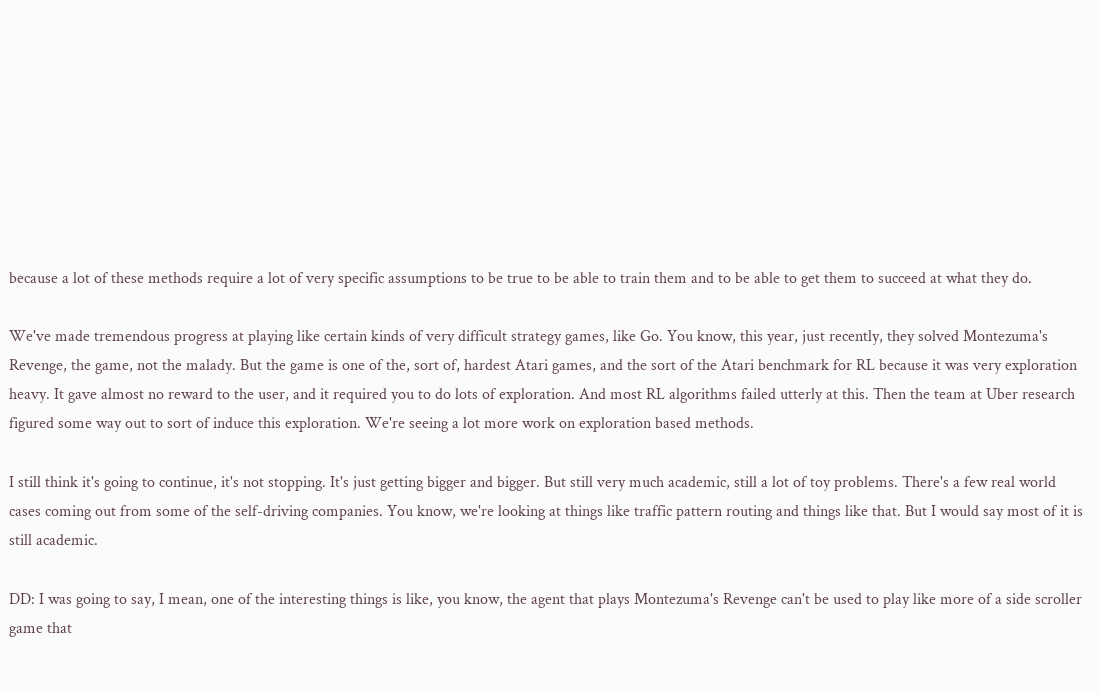because a lot of these methods require a lot of very specific assumptions to be true to be able to train them and to be able to get them to succeed at what they do.

We've made tremendous progress at playing like certain kinds of very difficult strategy games, like Go. You know, this year, just recently, they solved Montezuma's Revenge, the game, not the malady. But the game is one of the, sort of, hardest Atari games, and the sort of the Atari benchmark for RL because it was very exploration heavy. It gave almost no reward to the user, and it required you to do lots of exploration. And most RL algorithms failed utterly at this. Then the team at Uber research figured some way out to sort of induce this exploration. We're seeing a lot more work on exploration based methods.

I still think it's going to continue, it's not stopping. It's just getting bigger and bigger. But still very much academic, still a lot of toy problems. There's a few real world cases coming out from some of the self-driving companies. You know, we're looking at things like traffic pattern routing and things like that. But I would say most of it is still academic.

DD: I was going to say, I mean, one of the interesting things is like, you know, the agent that plays Montezuma's Revenge can't be used to play like more of a side scroller game that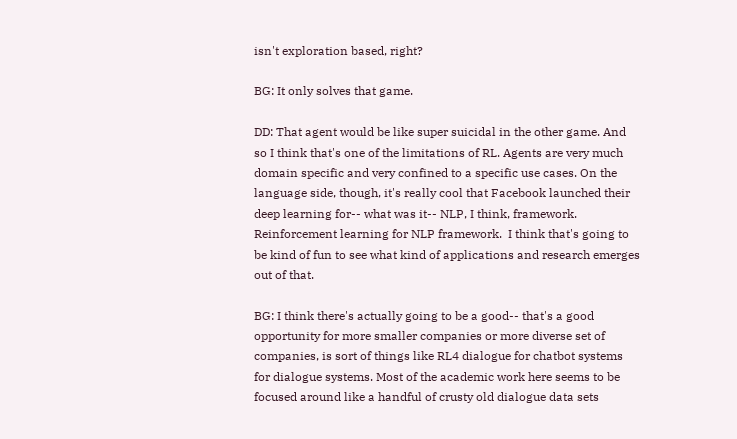isn't exploration based, right?

BG: It only solves that game.

DD: That agent would be like super suicidal in the other game. And so I think that's one of the limitations of RL. Agents are very much domain specific and very confined to a specific use cases. On the language side, though, it's really cool that Facebook launched their deep learning for-- what was it-- NLP, I think, framework. Reinforcement learning for NLP framework.  I think that's going to be kind of fun to see what kind of applications and research emerges out of that.

BG: I think there's actually going to be a good-- that's a good opportunity for more smaller companies or more diverse set of companies, is sort of things like RL4 dialogue for chatbot systems for dialogue systems. Most of the academic work here seems to be focused around like a handful of crusty old dialogue data sets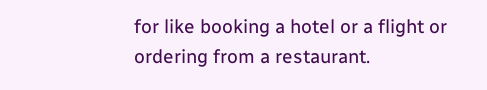for like booking a hotel or a flight or ordering from a restaurant.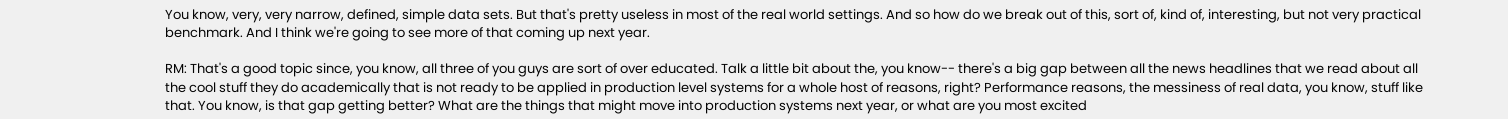You know, very, very narrow, defined, simple data sets. But that's pretty useless in most of the real world settings. And so how do we break out of this, sort of, kind of, interesting, but not very practical benchmark. And I think we're going to see more of that coming up next year.

RM: That's a good topic since, you know, all three of you guys are sort of over educated. Talk a little bit about the, you know-- there's a big gap between all the news headlines that we read about all the cool stuff they do academically that is not ready to be applied in production level systems for a whole host of reasons, right? Performance reasons, the messiness of real data, you know, stuff like that. You know, is that gap getting better? What are the things that might move into production systems next year, or what are you most excited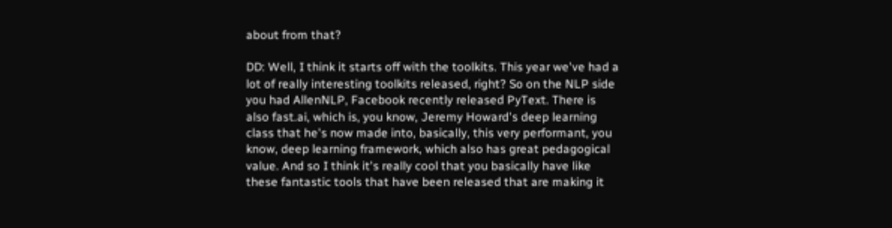about from that?

DD: Well, I think it starts off with the toolkits. This year we've had a lot of really interesting toolkits released, right? So on the NLP side you had AllenNLP, Facebook recently released PyText. There is also fast.ai, which is, you know, Jeremy Howard's deep learning class that he's now made into, basically, this very performant, you know, deep learning framework, which also has great pedagogical value. And so I think it's really cool that you basically have like these fantastic tools that have been released that are making it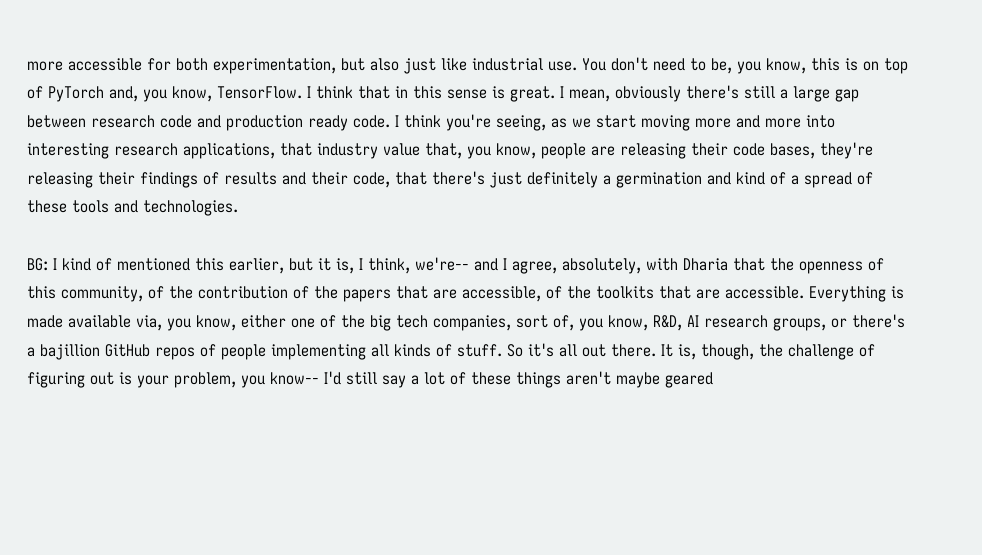more accessible for both experimentation, but also just like industrial use. You don't need to be, you know, this is on top of PyTorch and, you know, TensorFlow. I think that in this sense is great. I mean, obviously there's still a large gap between research code and production ready code. I think you're seeing, as we start moving more and more into interesting research applications, that industry value that, you know, people are releasing their code bases, they're releasing their findings of results and their code, that there's just definitely a germination and kind of a spread of these tools and technologies.

BG: I kind of mentioned this earlier, but it is, I think, we're-- and I agree, absolutely, with Dharia that the openness of this community, of the contribution of the papers that are accessible, of the toolkits that are accessible. Everything is made available via, you know, either one of the big tech companies, sort of, you know, R&D, AI research groups, or there's a bajillion GitHub repos of people implementing all kinds of stuff. So it's all out there. It is, though, the challenge of figuring out is your problem, you know-- I'd still say a lot of these things aren't maybe geared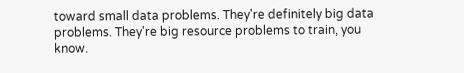toward small data problems. They're definitely big data problems. They're big resource problems to train, you know.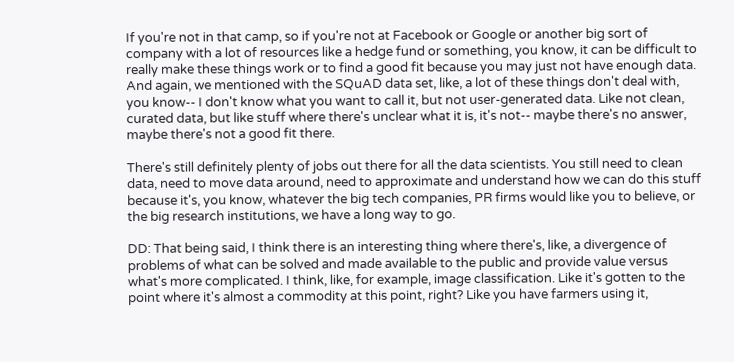If you're not in that camp, so if you're not at Facebook or Google or another big sort of company with a lot of resources like a hedge fund or something, you know, it can be difficult to really make these things work or to find a good fit because you may just not have enough data. And again, we mentioned with the SQuAD data set, like, a lot of these things don't deal with, you know-- I don't know what you want to call it, but not user-generated data. Like not clean, curated data, but like stuff where there's unclear what it is, it's not-- maybe there's no answer, maybe there's not a good fit there.

There's still definitely plenty of jobs out there for all the data scientists. You still need to clean data, need to move data around, need to approximate and understand how we can do this stuff because it's, you know, whatever the big tech companies, PR firms would like you to believe, or the big research institutions, we have a long way to go.

DD: That being said, I think there is an interesting thing where there's, like, a divergence of problems of what can be solved and made available to the public and provide value versus what's more complicated. I think, like, for example, image classification. Like it's gotten to the point where it's almost a commodity at this point, right? Like you have farmers using it,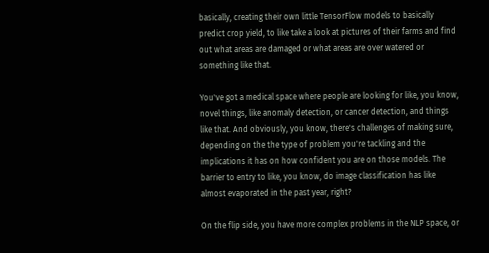basically, creating their own little TensorFlow models to basically predict crop yield, to like take a look at pictures of their farms and find out what areas are damaged or what areas are over watered or something like that.

You've got a medical space where people are looking for like, you know, novel things, like anomaly detection, or cancer detection, and things like that. And obviously, you know, there's challenges of making sure, depending on the the type of problem you're tackling and the implications it has on how confident you are on those models. The barrier to entry to like, you know, do image classification has like almost evaporated in the past year, right?

On the flip side, you have more complex problems in the NLP space, or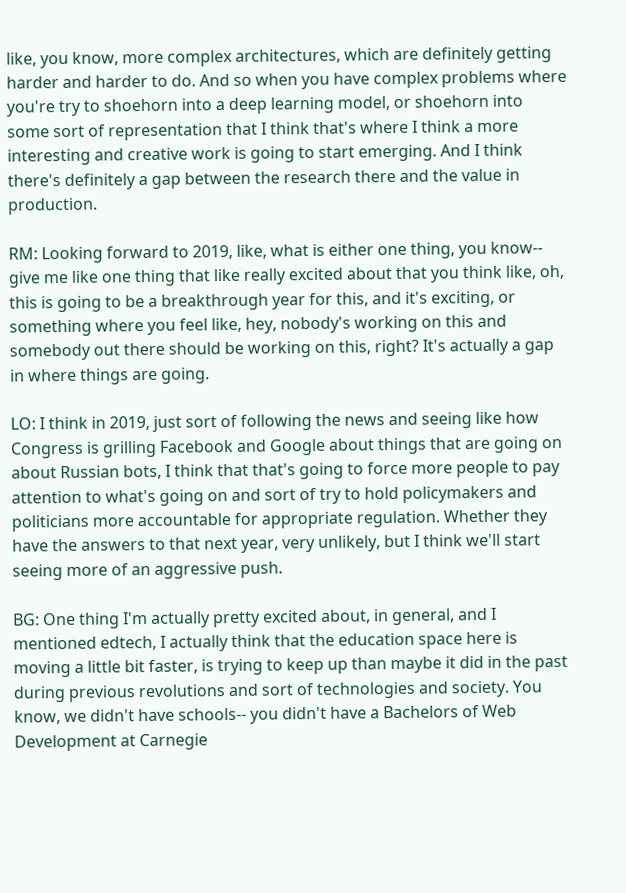like, you know, more complex architectures, which are definitely getting harder and harder to do. And so when you have complex problems where you're try to shoehorn into a deep learning model, or shoehorn into some sort of representation that I think that's where I think a more interesting and creative work is going to start emerging. And I think there's definitely a gap between the research there and the value in production.

RM: Looking forward to 2019, like, what is either one thing, you know-- give me like one thing that like really excited about that you think like, oh, this is going to be a breakthrough year for this, and it's exciting, or something where you feel like, hey, nobody's working on this and somebody out there should be working on this, right? It's actually a gap in where things are going.

LO: I think in 2019, just sort of following the news and seeing like how Congress is grilling Facebook and Google about things that are going on about Russian bots, I think that that's going to force more people to pay attention to what's going on and sort of try to hold policymakers and politicians more accountable for appropriate regulation. Whether they have the answers to that next year, very unlikely, but I think we'll start seeing more of an aggressive push.

BG: One thing I'm actually pretty excited about, in general, and I mentioned edtech, I actually think that the education space here is moving a little bit faster, is trying to keep up than maybe it did in the past during previous revolutions and sort of technologies and society. You know, we didn't have schools-- you didn't have a Bachelors of Web Development at Carnegie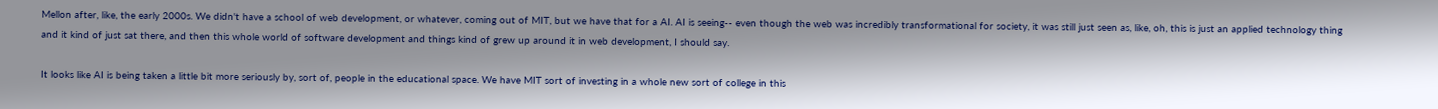Mellon after, like, the early 2000s. We didn't have a school of web development, or whatever, coming out of MIT, but we have that for a AI. AI is seeing-- even though the web was incredibly transformational for society, it was still just seen as, like, oh, this is just an applied technology thing and it kind of just sat there, and then this whole world of software development and things kind of grew up around it in web development, I should say.

It looks like AI is being taken a little bit more seriously by, sort of, people in the educational space. We have MIT sort of investing in a whole new sort of college in this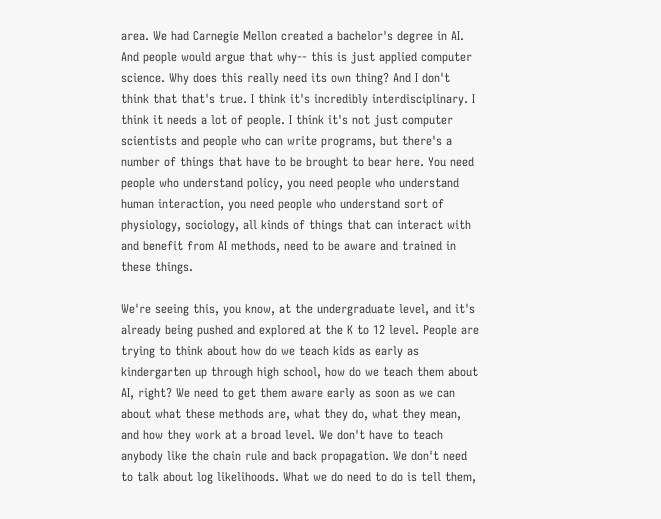area. We had Carnegie Mellon created a bachelor's degree in AI. And people would argue that why-- this is just applied computer science. Why does this really need its own thing? And I don't think that that's true. I think it's incredibly interdisciplinary. I think it needs a lot of people. I think it's not just computer scientists and people who can write programs, but there's a number of things that have to be brought to bear here. You need people who understand policy, you need people who understand human interaction, you need people who understand sort of physiology, sociology, all kinds of things that can interact with and benefit from AI methods, need to be aware and trained in these things.

We're seeing this, you know, at the undergraduate level, and it's already being pushed and explored at the K to 12 level. People are trying to think about how do we teach kids as early as kindergarten up through high school, how do we teach them about AI, right? We need to get them aware early as soon as we can about what these methods are, what they do, what they mean, and how they work at a broad level. We don't have to teach anybody like the chain rule and back propagation. We don't need to talk about log likelihoods. What we do need to do is tell them,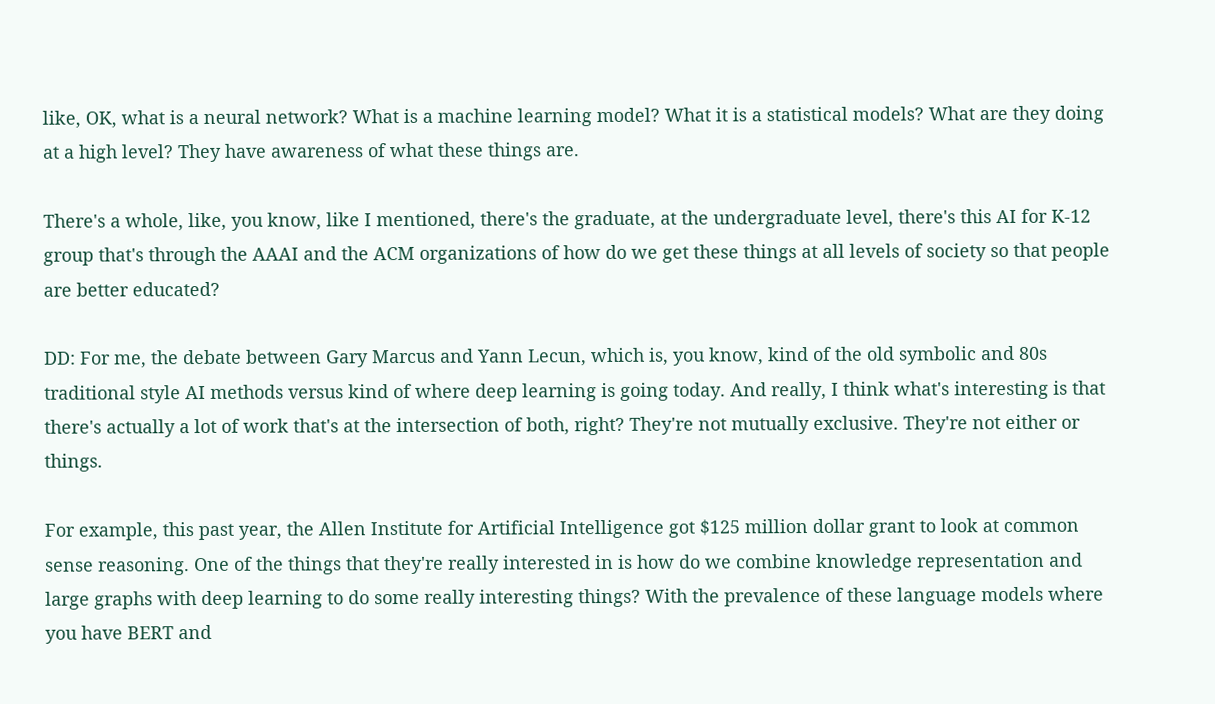like, OK, what is a neural network? What is a machine learning model? What it is a statistical models? What are they doing at a high level? They have awareness of what these things are.

There's a whole, like, you know, like I mentioned, there's the graduate, at the undergraduate level, there's this AI for K-12 group that's through the AAAI and the ACM organizations of how do we get these things at all levels of society so that people are better educated?

DD: For me, the debate between Gary Marcus and Yann Lecun, which is, you know, kind of the old symbolic and 80s traditional style AI methods versus kind of where deep learning is going today. And really, I think what's interesting is that there's actually a lot of work that's at the intersection of both, right? They're not mutually exclusive. They're not either or things.

For example, this past year, the Allen Institute for Artificial Intelligence got $125 million dollar grant to look at common sense reasoning. One of the things that they're really interested in is how do we combine knowledge representation and large graphs with deep learning to do some really interesting things? With the prevalence of these language models where you have BERT and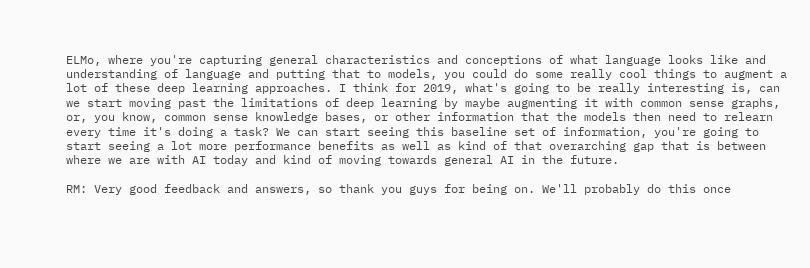ELMo, where you're capturing general characteristics and conceptions of what language looks like and understanding of language and putting that to models, you could do some really cool things to augment a lot of these deep learning approaches. I think for 2019, what's going to be really interesting is, can we start moving past the limitations of deep learning by maybe augmenting it with common sense graphs, or, you know, common sense knowledge bases, or other information that the models then need to relearn every time it's doing a task? We can start seeing this baseline set of information, you're going to start seeing a lot more performance benefits as well as kind of that overarching gap that is between where we are with AI today and kind of moving towards general AI in the future.

RM: Very good feedback and answers, so thank you guys for being on. We'll probably do this once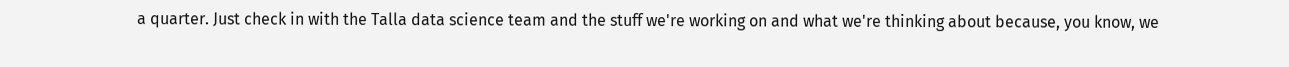a quarter. Just check in with the Talla data science team and the stuff we're working on and what we're thinking about because, you know, we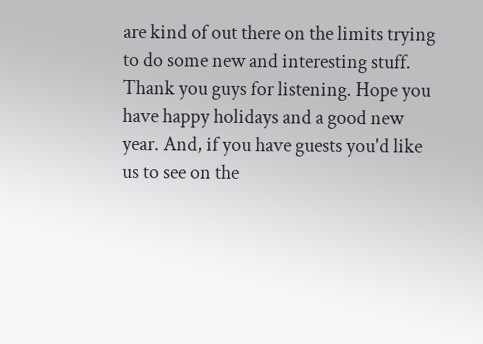are kind of out there on the limits trying to do some new and interesting stuff. Thank you guys for listening. Hope you have happy holidays and a good new year. And, if you have guests you'd like us to see on the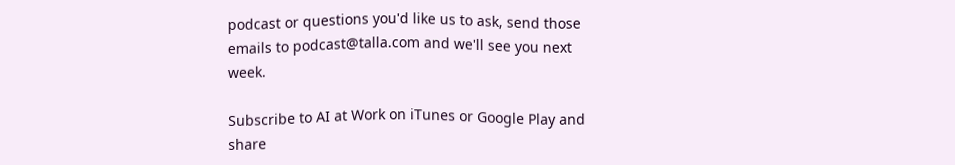podcast or questions you'd like us to ask, send those emails to podcast@talla.com and we'll see you next week.

Subscribe to AI at Work on iTunes or Google Play and share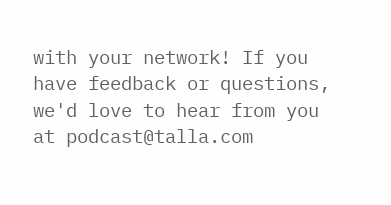with your network! If you have feedback or questions, we'd love to hear from you at podcast@talla.com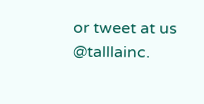or tweet at us @talllainc.